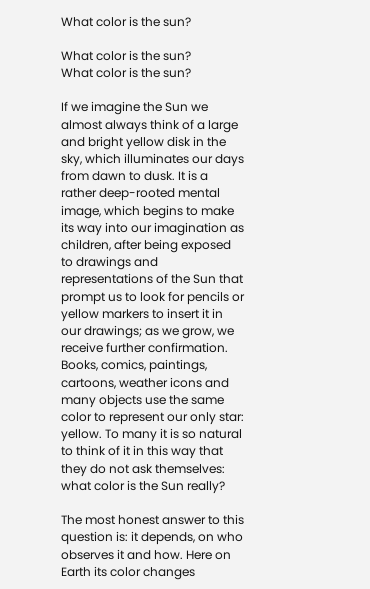What color is the sun?

What color is the sun?
What color is the sun?

If we imagine the Sun we almost always think of a large and bright yellow disk in the sky, which illuminates our days from dawn to dusk. It is a rather deep-rooted mental image, which begins to make its way into our imagination as children, after being exposed to drawings and representations of the Sun that prompt us to look for pencils or yellow markers to insert it in our drawings; as we grow, we receive further confirmation. Books, comics, paintings, cartoons, weather icons and many objects use the same color to represent our only star: yellow. To many it is so natural to think of it in this way that they do not ask themselves: what color is the Sun really?

The most honest answer to this question is: it depends, on who observes it and how. Here on Earth its color changes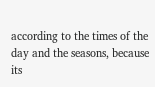according to the times of the day and the seasons, because its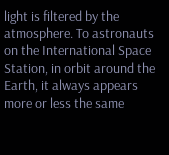light is filtered by the atmosphere. To astronauts on the International Space Station, in orbit around the Earth, it always appears more or less the same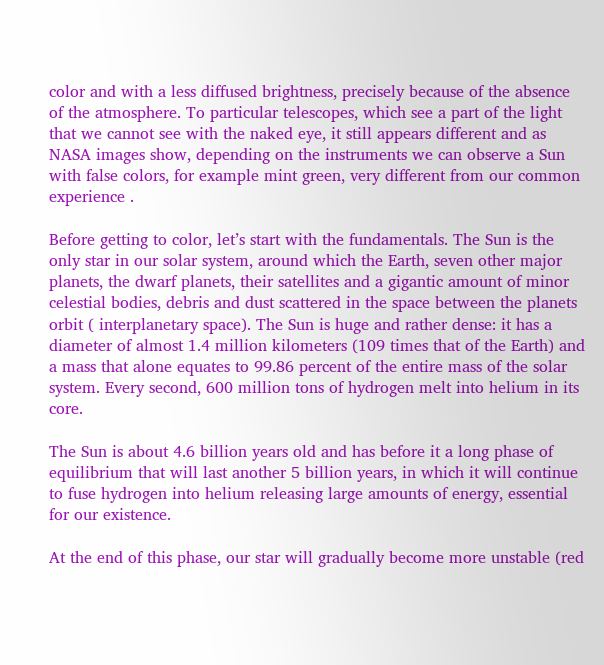color and with a less diffused brightness, precisely because of the absence of the atmosphere. To particular telescopes, which see a part of the light that we cannot see with the naked eye, it still appears different and as NASA images show, depending on the instruments we can observe a Sun with false colors, for example mint green, very different from our common experience .

Before getting to color, let’s start with the fundamentals. The Sun is the only star in our solar system, around which the Earth, seven other major planets, the dwarf planets, their satellites and a gigantic amount of minor celestial bodies, debris and dust scattered in the space between the planets orbit ( interplanetary space). The Sun is huge and rather dense: it has a diameter of almost 1.4 million kilometers (109 times that of the Earth) and a mass that alone equates to 99.86 percent of the entire mass of the solar system. Every second, 600 million tons of hydrogen melt into helium in its core.

The Sun is about 4.6 billion years old and has before it a long phase of equilibrium that will last another 5 billion years, in which it will continue to fuse hydrogen into helium releasing large amounts of energy, essential for our existence.

At the end of this phase, our star will gradually become more unstable (red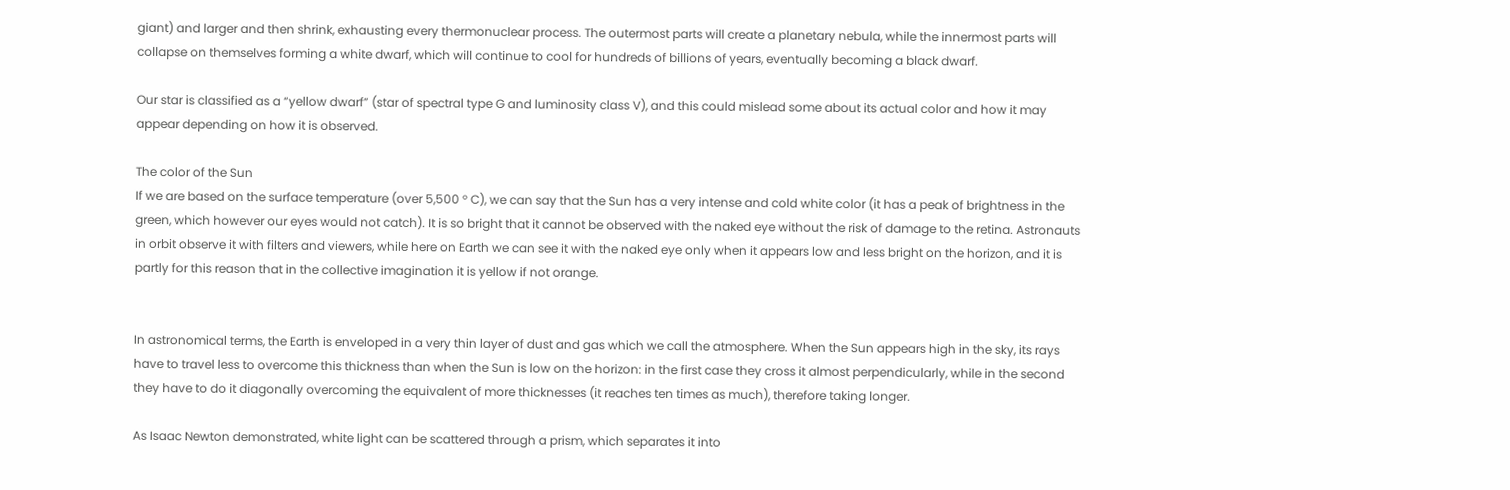giant) and larger and then shrink, exhausting every thermonuclear process. The outermost parts will create a planetary nebula, while the innermost parts will collapse on themselves forming a white dwarf, which will continue to cool for hundreds of billions of years, eventually becoming a black dwarf.

Our star is classified as a “yellow dwarf” (star of spectral type G and luminosity class V), and this could mislead some about its actual color and how it may appear depending on how it is observed.

The color of the Sun
If we are based on the surface temperature (over 5,500 ° C), we can say that the Sun has a very intense and cold white color (it has a peak of brightness in the green, which however our eyes would not catch). It is so bright that it cannot be observed with the naked eye without the risk of damage to the retina. Astronauts in orbit observe it with filters and viewers, while here on Earth we can see it with the naked eye only when it appears low and less bright on the horizon, and it is partly for this reason that in the collective imagination it is yellow if not orange.


In astronomical terms, the Earth is enveloped in a very thin layer of dust and gas which we call the atmosphere. When the Sun appears high in the sky, its rays have to travel less to overcome this thickness than when the Sun is low on the horizon: in the first case they cross it almost perpendicularly, while in the second they have to do it diagonally overcoming the equivalent of more thicknesses (it reaches ten times as much), therefore taking longer.

As Isaac Newton demonstrated, white light can be scattered through a prism, which separates it into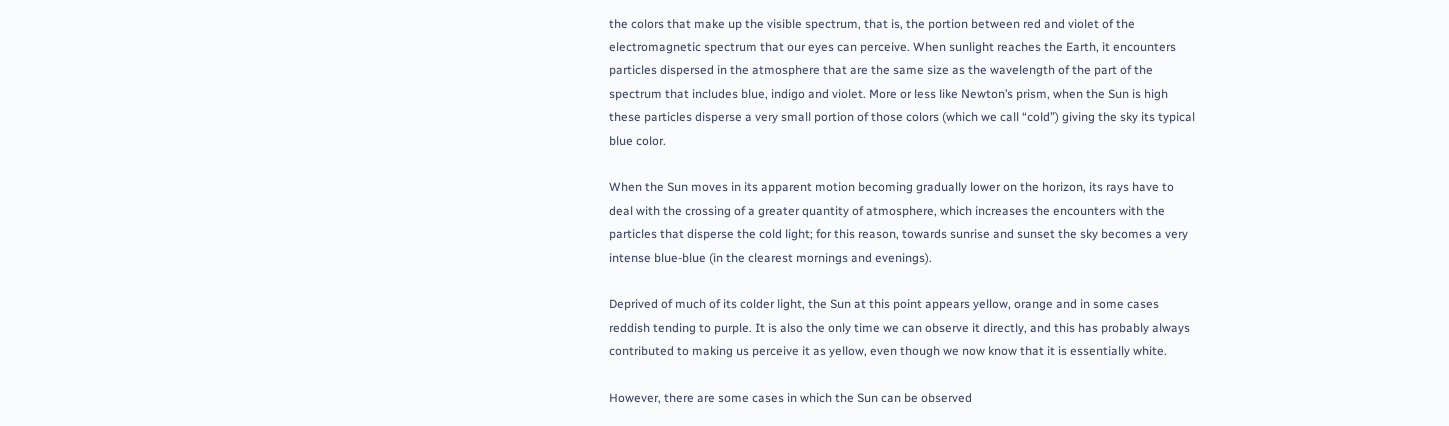the colors that make up the visible spectrum, that is, the portion between red and violet of the electromagnetic spectrum that our eyes can perceive. When sunlight reaches the Earth, it encounters particles dispersed in the atmosphere that are the same size as the wavelength of the part of the spectrum that includes blue, indigo and violet. More or less like Newton’s prism, when the Sun is high these particles disperse a very small portion of those colors (which we call “cold”) giving the sky its typical blue color.

When the Sun moves in its apparent motion becoming gradually lower on the horizon, its rays have to deal with the crossing of a greater quantity of atmosphere, which increases the encounters with the particles that disperse the cold light; for this reason, towards sunrise and sunset the sky becomes a very intense blue-blue (in the clearest mornings and evenings).

Deprived of much of its colder light, the Sun at this point appears yellow, orange and in some cases reddish tending to purple. It is also the only time we can observe it directly, and this has probably always contributed to making us perceive it as yellow, even though we now know that it is essentially white.

However, there are some cases in which the Sun can be observed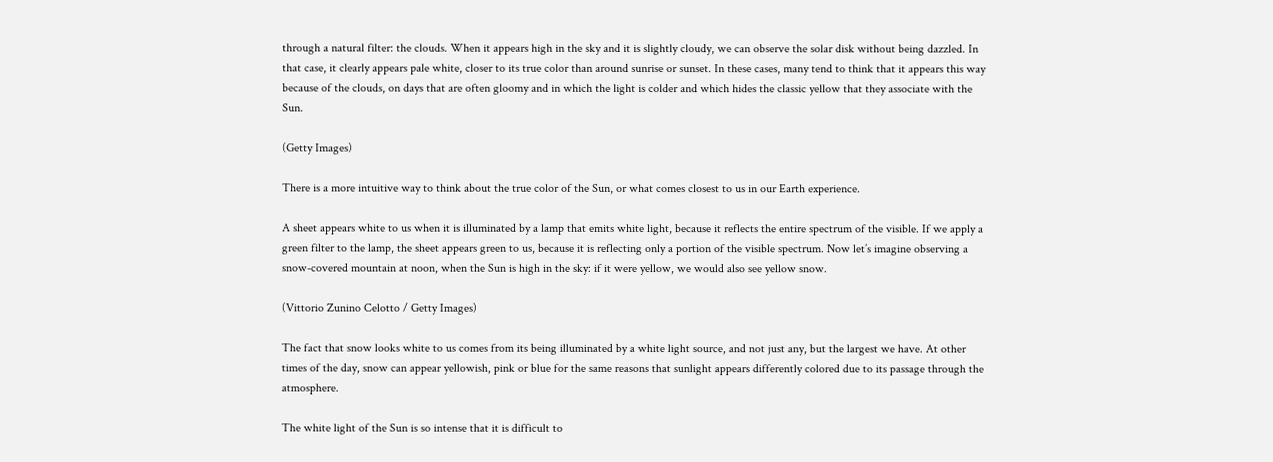through a natural filter: the clouds. When it appears high in the sky and it is slightly cloudy, we can observe the solar disk without being dazzled. In that case, it clearly appears pale white, closer to its true color than around sunrise or sunset. In these cases, many tend to think that it appears this way because of the clouds, on days that are often gloomy and in which the light is colder and which hides the classic yellow that they associate with the Sun.

(Getty Images)

There is a more intuitive way to think about the true color of the Sun, or what comes closest to us in our Earth experience.

A sheet appears white to us when it is illuminated by a lamp that emits white light, because it reflects the entire spectrum of the visible. If we apply a green filter to the lamp, the sheet appears green to us, because it is reflecting only a portion of the visible spectrum. Now let’s imagine observing a snow-covered mountain at noon, when the Sun is high in the sky: if it were yellow, we would also see yellow snow.

(Vittorio Zunino Celotto / Getty Images)

The fact that snow looks white to us comes from its being illuminated by a white light source, and not just any, but the largest we have. At other times of the day, snow can appear yellowish, pink or blue for the same reasons that sunlight appears differently colored due to its passage through the atmosphere.

The white light of the Sun is so intense that it is difficult to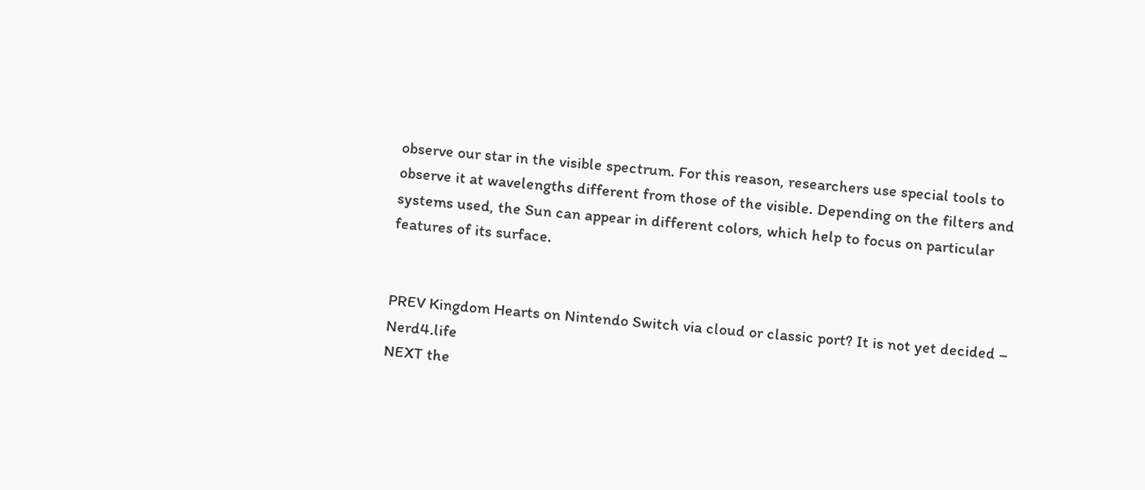observe our star in the visible spectrum. For this reason, researchers use special tools to observe it at wavelengths different from those of the visible. Depending on the filters and systems used, the Sun can appear in different colors, which help to focus on particular features of its surface.


PREV Kingdom Hearts on Nintendo Switch via cloud or classic port? It is not yet decided – Nerd4.life
NEXT the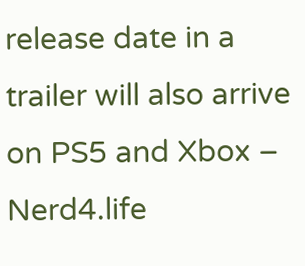release date in a trailer will also arrive on PS5 and Xbox – Nerd4.life